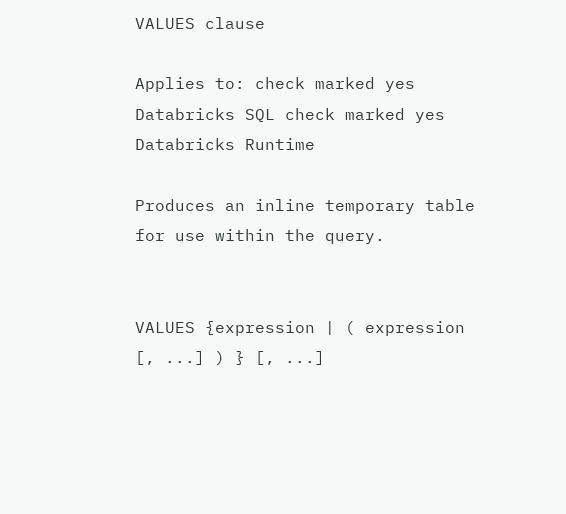VALUES clause

Applies to: check marked yes Databricks SQL check marked yes Databricks Runtime

Produces an inline temporary table for use within the query.


VALUES {expression | ( expression [, ...] ) } [, ...]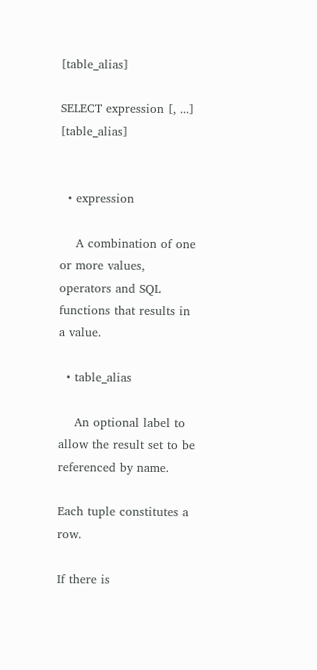[table_alias]

SELECT expression [, ...] [table_alias]


  • expression

    A combination of one or more values, operators and SQL functions that results in a value.

  • table_alias

    An optional label to allow the result set to be referenced by name.

Each tuple constitutes a row.

If there is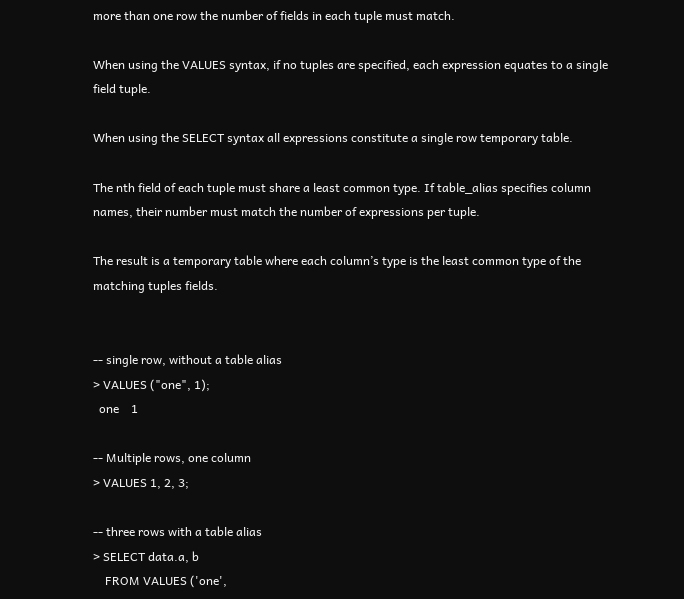more than one row the number of fields in each tuple must match.

When using the VALUES syntax, if no tuples are specified, each expression equates to a single field tuple.

When using the SELECT syntax all expressions constitute a single row temporary table.

The nth field of each tuple must share a least common type. If table_alias specifies column names, their number must match the number of expressions per tuple.

The result is a temporary table where each column’s type is the least common type of the matching tuples fields.


-- single row, without a table alias
> VALUES ("one", 1);
  one    1

-- Multiple rows, one column
> VALUES 1, 2, 3;

-- three rows with a table alias
> SELECT data.a, b
    FROM VALUES ('one',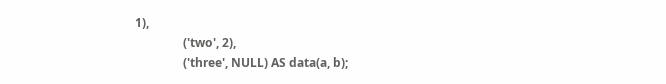1),
                ('two', 2),
                ('three', NULL) AS data(a, b);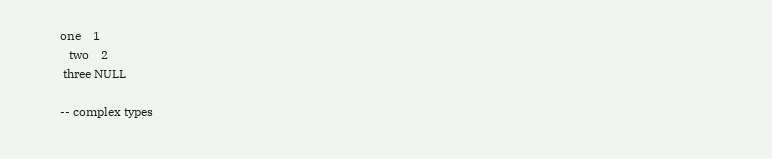one    1
   two    2
 three NULL

-- complex types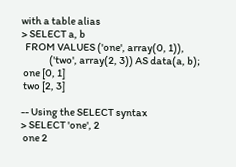with a table alias
> SELECT a, b
  FROM VALUES ('one', array(0, 1)),
              ('two', array(2, 3)) AS data(a, b);
 one [0, 1]
 two [2, 3]

-- Using the SELECT syntax
> SELECT 'one', 2
 one 2